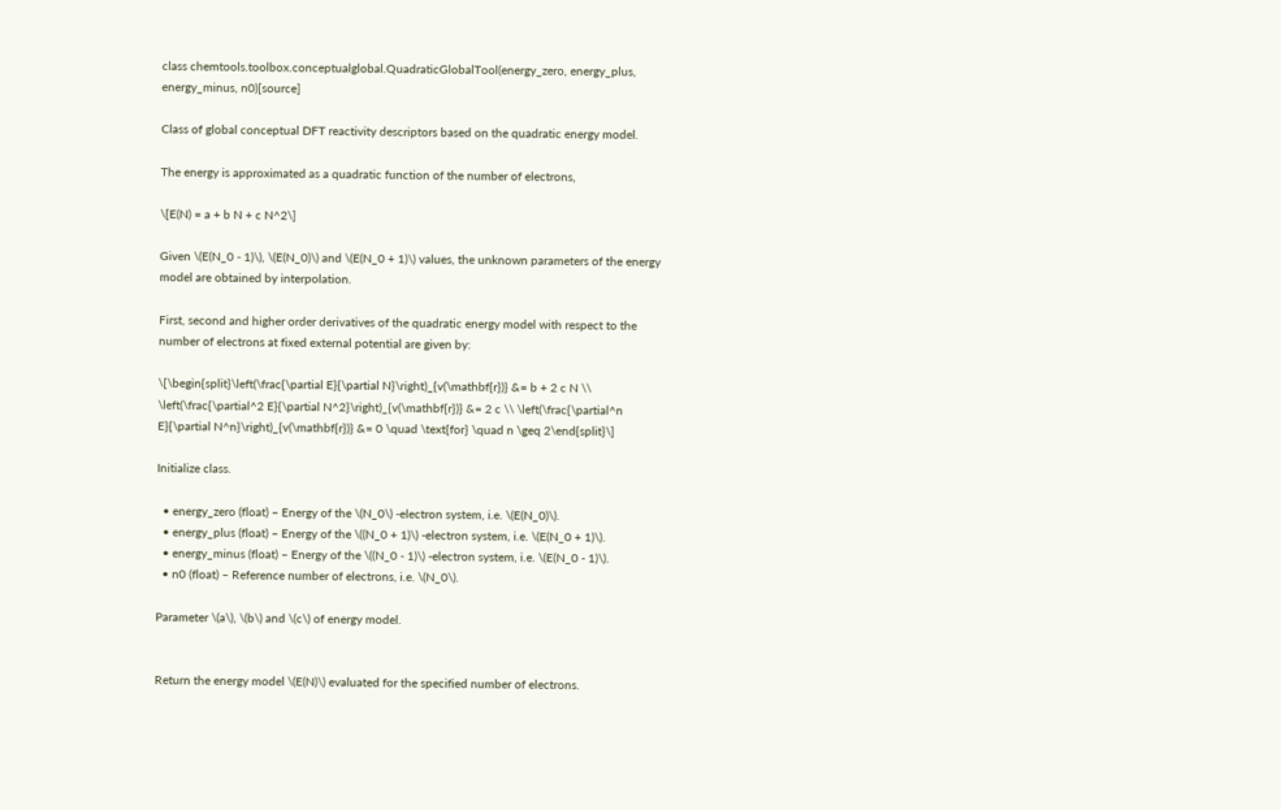class chemtools.toolbox.conceptualglobal.QuadraticGlobalTool(energy_zero, energy_plus, energy_minus, n0)[source]

Class of global conceptual DFT reactivity descriptors based on the quadratic energy model.

The energy is approximated as a quadratic function of the number of electrons,

\[E(N) = a + b N + c N^2\]

Given \(E(N_0 - 1)\), \(E(N_0)\) and \(E(N_0 + 1)\) values, the unknown parameters of the energy model are obtained by interpolation.

First, second and higher order derivatives of the quadratic energy model with respect to the number of electrons at fixed external potential are given by:

\[\begin{split}\left(\frac{\partial E}{\partial N}\right)_{v(\mathbf{r})} &= b + 2 c N \\ \left(\frac{\partial^2 E}{\partial N^2}\right)_{v(\mathbf{r})} &= 2 c \\ \left(\frac{\partial^n E}{\partial N^n}\right)_{v(\mathbf{r})} &= 0 \quad \text{for} \quad n \geq 2\end{split}\]

Initialize class.

  • energy_zero (float) – Energy of the \(N_0\) -electron system, i.e. \(E(N_0)\).
  • energy_plus (float) – Energy of the \((N_0 + 1)\) -electron system, i.e. \(E(N_0 + 1)\).
  • energy_minus (float) – Energy of the \((N_0 - 1)\) -electron system, i.e. \(E(N_0 - 1)\).
  • n0 (float) – Reference number of electrons, i.e. \(N_0\).

Parameter \(a\), \(b\) and \(c\) of energy model.


Return the energy model \(E(N)\) evaluated for the specified number of electrons.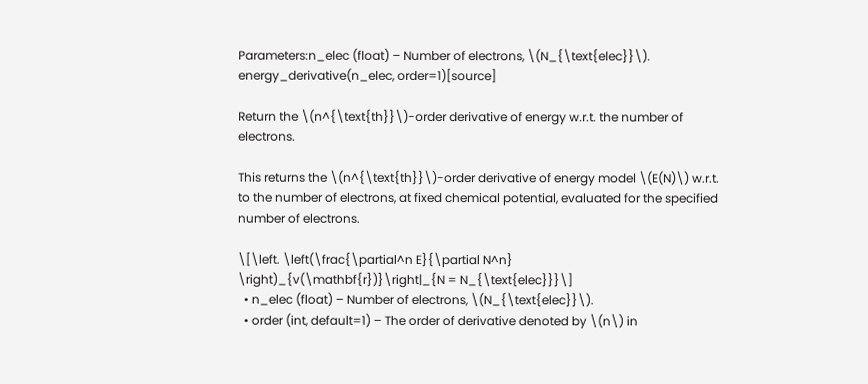Parameters:n_elec (float) – Number of electrons, \(N_{\text{elec}}\).
energy_derivative(n_elec, order=1)[source]

Return the \(n^{\text{th}}\)-order derivative of energy w.r.t. the number of electrons.

This returns the \(n^{\text{th}}\)-order derivative of energy model \(E(N)\) w.r.t. to the number of electrons, at fixed chemical potential, evaluated for the specified number of electrons.

\[\left. \left(\frac{\partial^n E}{\partial N^n} \right)_{v(\mathbf{r})}\right|_{N = N_{\text{elec}}}\]
  • n_elec (float) – Number of electrons, \(N_{\text{elec}}\).
  • order (int, default=1) – The order of derivative denoted by \(n\) in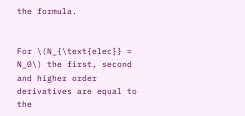the formula.


For \(N_{\text{elec}} = N_0\) the first, second and higher order derivatives are equal to the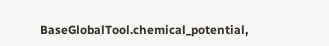BaseGlobalTool.chemical_potential,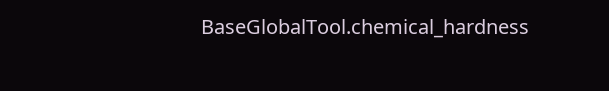BaseGlobalTool.chemical_hardness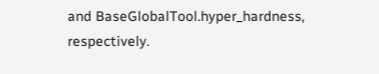and BaseGlobalTool.hyper_hardness, respectively.